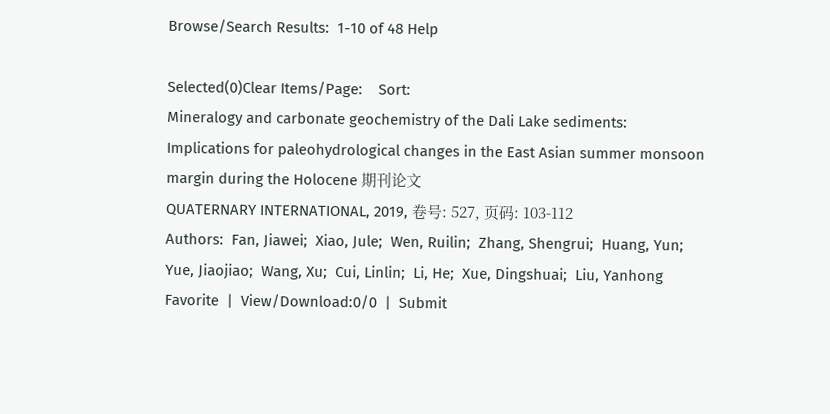Browse/Search Results:  1-10 of 48 Help

Selected(0)Clear Items/Page:    Sort:
Mineralogy and carbonate geochemistry of the Dali Lake sediments: Implications for paleohydrological changes in the East Asian summer monsoon margin during the Holocene 期刊论文
QUATERNARY INTERNATIONAL, 2019, 卷号: 527, 页码: 103-112
Authors:  Fan, Jiawei;  Xiao, Jule;  Wen, Ruilin;  Zhang, Shengrui;  Huang, Yun;  Yue, Jiaojiao;  Wang, Xu;  Cui, Linlin;  Li, He;  Xue, Dingshuai;  Liu, Yanhong
Favorite  |  View/Download:0/0  |  Submit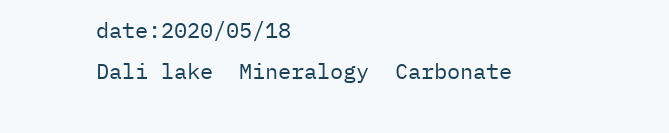date:2020/05/18
Dali lake  Mineralogy  Carbonate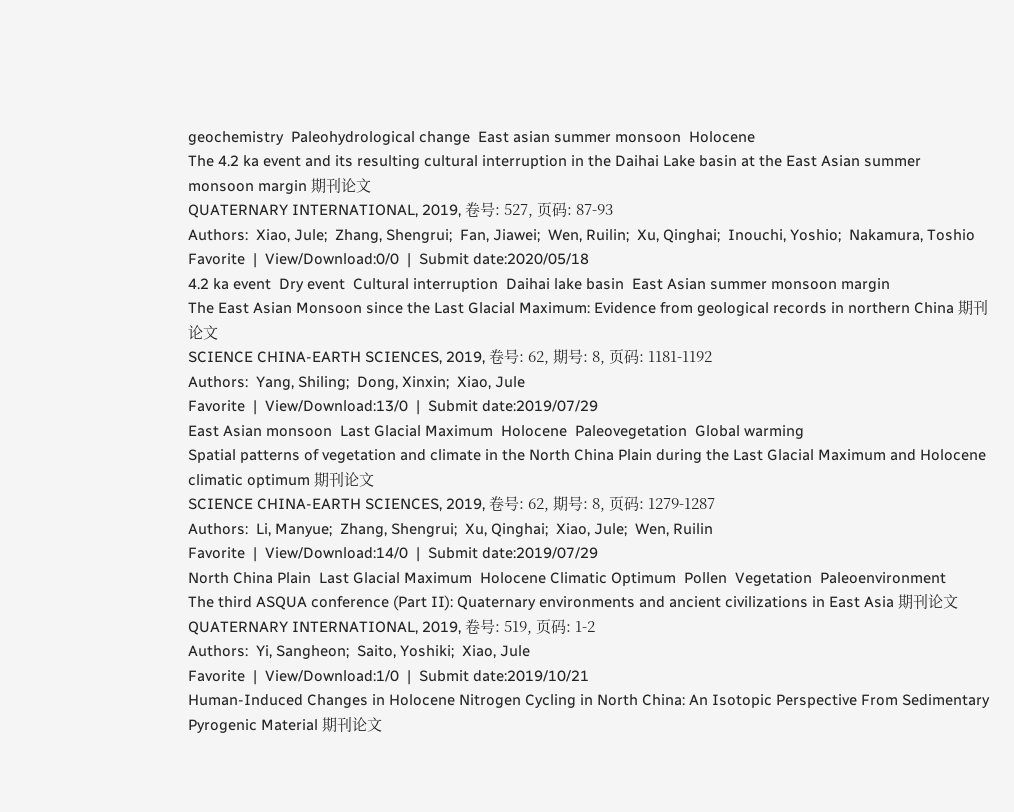geochemistry  Paleohydrological change  East asian summer monsoon  Holocene
The 4.2 ka event and its resulting cultural interruption in the Daihai Lake basin at the East Asian summer monsoon margin 期刊论文
QUATERNARY INTERNATIONAL, 2019, 卷号: 527, 页码: 87-93
Authors:  Xiao, Jule;  Zhang, Shengrui;  Fan, Jiawei;  Wen, Ruilin;  Xu, Qinghai;  Inouchi, Yoshio;  Nakamura, Toshio
Favorite  |  View/Download:0/0  |  Submit date:2020/05/18
4.2 ka event  Dry event  Cultural interruption  Daihai lake basin  East Asian summer monsoon margin
The East Asian Monsoon since the Last Glacial Maximum: Evidence from geological records in northern China 期刊论文
SCIENCE CHINA-EARTH SCIENCES, 2019, 卷号: 62, 期号: 8, 页码: 1181-1192
Authors:  Yang, Shiling;  Dong, Xinxin;  Xiao, Jule
Favorite  |  View/Download:13/0  |  Submit date:2019/07/29
East Asian monsoon  Last Glacial Maximum  Holocene  Paleovegetation  Global warming
Spatial patterns of vegetation and climate in the North China Plain during the Last Glacial Maximum and Holocene climatic optimum 期刊论文
SCIENCE CHINA-EARTH SCIENCES, 2019, 卷号: 62, 期号: 8, 页码: 1279-1287
Authors:  Li, Manyue;  Zhang, Shengrui;  Xu, Qinghai;  Xiao, Jule;  Wen, Ruilin
Favorite  |  View/Download:14/0  |  Submit date:2019/07/29
North China Plain  Last Glacial Maximum  Holocene Climatic Optimum  Pollen  Vegetation  Paleoenvironment
The third ASQUA conference (Part II): Quaternary environments and ancient civilizations in East Asia 期刊论文
QUATERNARY INTERNATIONAL, 2019, 卷号: 519, 页码: 1-2
Authors:  Yi, Sangheon;  Saito, Yoshiki;  Xiao, Jule
Favorite  |  View/Download:1/0  |  Submit date:2019/10/21
Human-Induced Changes in Holocene Nitrogen Cycling in North China: An Isotopic Perspective From Sedimentary Pyrogenic Material 期刊论文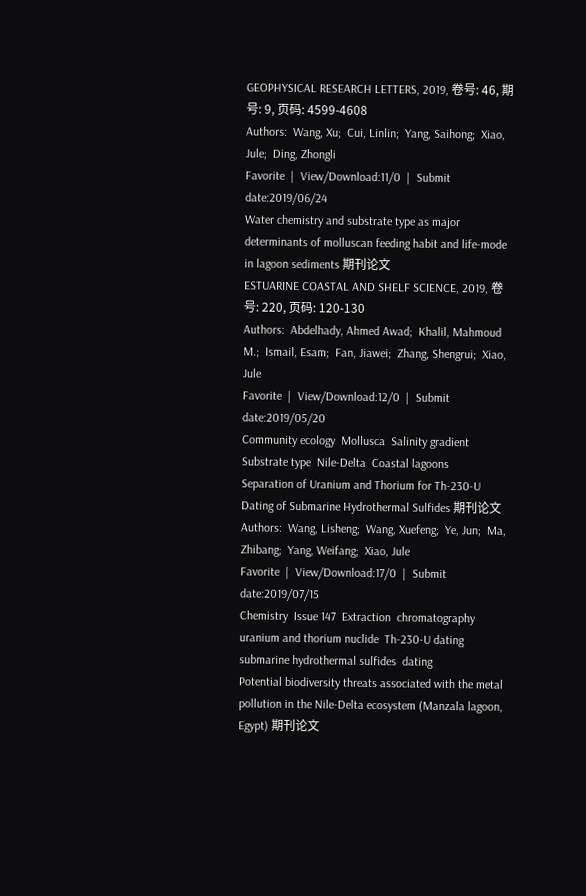GEOPHYSICAL RESEARCH LETTERS, 2019, 卷号: 46, 期号: 9, 页码: 4599-4608
Authors:  Wang, Xu;  Cui, Linlin;  Yang, Saihong;  Xiao, Jule;  Ding, Zhongli
Favorite  |  View/Download:11/0  |  Submit date:2019/06/24
Water chemistry and substrate type as major determinants of molluscan feeding habit and life-mode in lagoon sediments 期刊论文
ESTUARINE COASTAL AND SHELF SCIENCE, 2019, 卷号: 220, 页码: 120-130
Authors:  Abdelhady, Ahmed Awad;  Khalil, Mahmoud M.;  Ismail, Esam;  Fan, Jiawei;  Zhang, Shengrui;  Xiao, Jule
Favorite  |  View/Download:12/0  |  Submit date:2019/05/20
Community ecology  Mollusca  Salinity gradient  Substrate type  Nile-Delta  Coastal lagoons
Separation of Uranium and Thorium for Th-230-U Dating of Submarine Hydrothermal Sulfides 期刊论文
Authors:  Wang, Lisheng;  Wang, Xuefeng;  Ye, Jun;  Ma, Zhibang;  Yang, Weifang;  Xiao, Jule
Favorite  |  View/Download:17/0  |  Submit date:2019/07/15
Chemistry  Issue 147  Extraction  chromatography  uranium and thorium nuclide  Th-230-U dating  submarine hydrothermal sulfides  dating
Potential biodiversity threats associated with the metal pollution in the Nile-Delta ecosystem (Manzala lagoon, Egypt) 期刊论文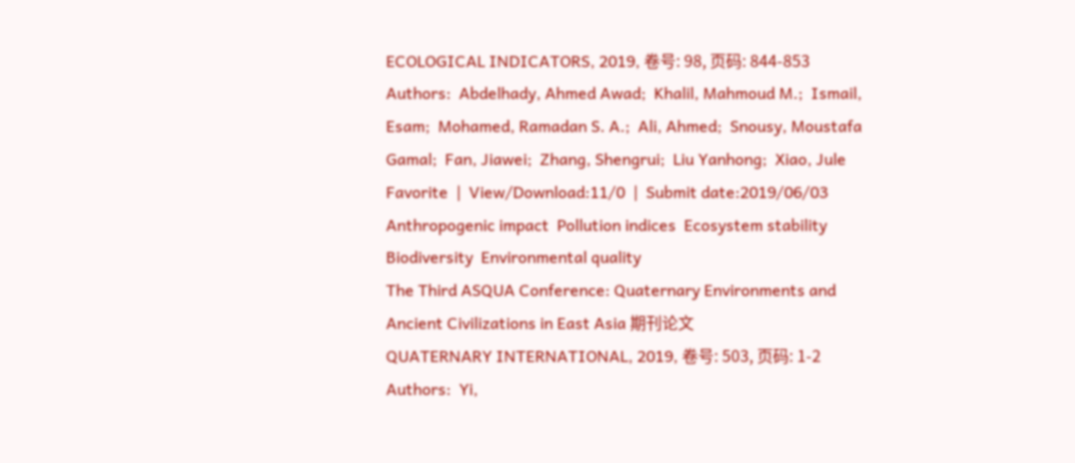ECOLOGICAL INDICATORS, 2019, 卷号: 98, 页码: 844-853
Authors:  Abdelhady, Ahmed Awad;  Khalil, Mahmoud M.;  Ismail, Esam;  Mohamed, Ramadan S. A.;  Ali, Ahmed;  Snousy, Moustafa Gamal;  Fan, Jiawei;  Zhang, Shengrui;  Liu Yanhong;  Xiao, Jule
Favorite  |  View/Download:11/0  |  Submit date:2019/06/03
Anthropogenic impact  Pollution indices  Ecosystem stability  Biodiversity  Environmental quality
The Third ASQUA Conference: Quaternary Environments and Ancient Civilizations in East Asia 期刊论文
QUATERNARY INTERNATIONAL, 2019, 卷号: 503, 页码: 1-2
Authors:  Yi,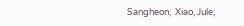Sangheon;  Xiao, Jule;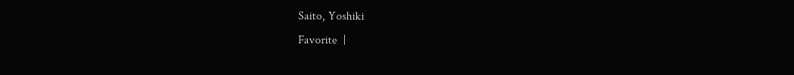Saito, Yoshiki
Favorite  |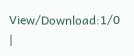View/Download:1/0  |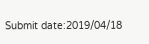Submit date:2019/04/18